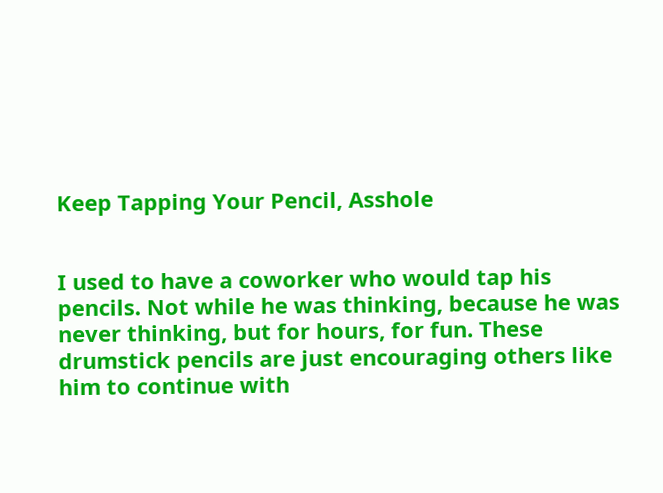Keep Tapping Your Pencil, Asshole


I used to have a coworker who would tap his pencils. Not while he was thinking, because he was never thinking, but for hours, for fun. These drumstick pencils are just encouraging others like him to continue with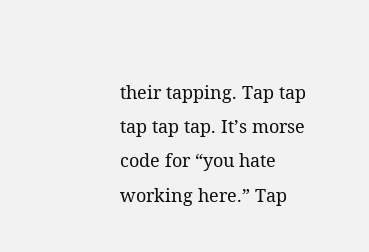their tapping. Tap tap tap tap tap. It’s morse code for “you hate working here.” Tap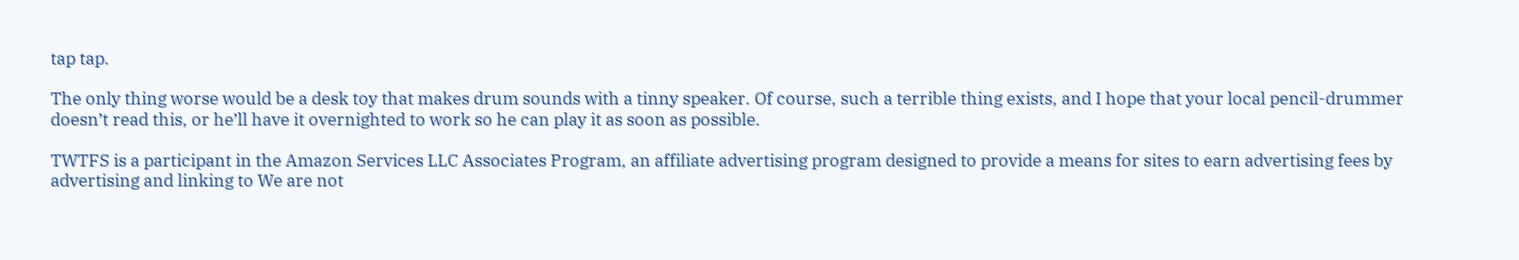tap tap.

The only thing worse would be a desk toy that makes drum sounds with a tinny speaker. Of course, such a terrible thing exists, and I hope that your local pencil-drummer doesn’t read this, or he’ll have it overnighted to work so he can play it as soon as possible.

TWTFS is a participant in the Amazon Services LLC Associates Program, an affiliate advertising program designed to provide a means for sites to earn advertising fees by advertising and linking to We are not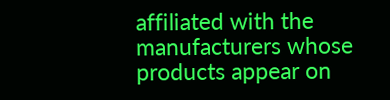affiliated with the manufacturers whose products appear on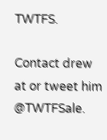TWTFS.

Contact drew at or tweet him @TWTFSale.